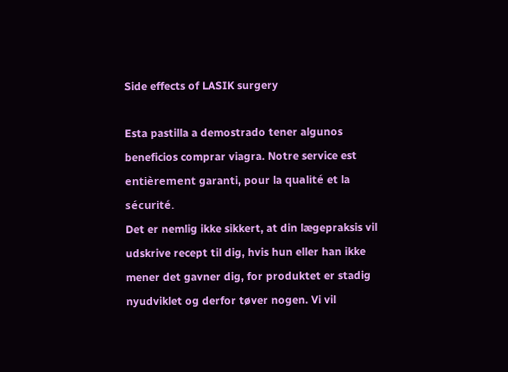Side effects of LASIK surgery

Esta pastilla a demostrado tener algunos beneficios comprar viagra. Notre service est entièrement garanti, pour la qualité et la sécurité.
Det er nemlig ikke sikkert, at din lægepraksis vil udskrive recept til dig, hvis hun eller han ikke mener det gavner dig, for produktet er stadig nyudviklet og derfor tøver nogen. Vi vil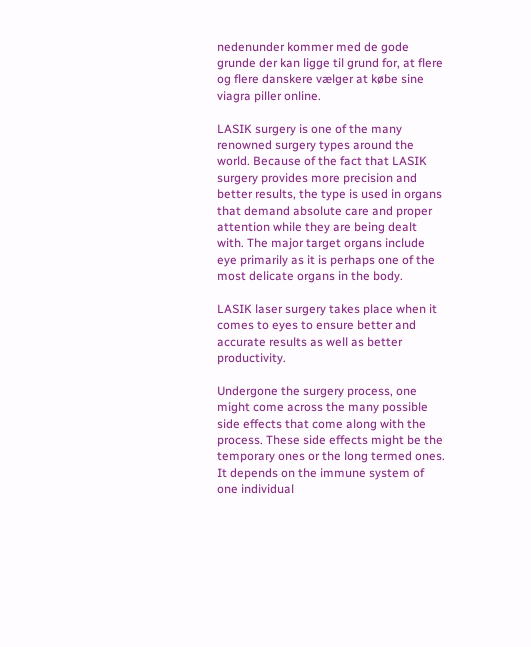nedenunder kommer med de gode grunde der kan ligge til grund for, at flere og flere danskere vælger at købe sine viagra piller online.

LASIK surgery is one of the many renowned surgery types around the world. Because of the fact that LASIK surgery provides more precision and better results, the type is used in organs that demand absolute care and proper attention while they are being dealt with. The major target organs include eye primarily as it is perhaps one of the most delicate organs in the body.

LASIK laser surgery takes place when it comes to eyes to ensure better and accurate results as well as better productivity.

Undergone the surgery process, one might come across the many possible side effects that come along with the process. These side effects might be the temporary ones or the long termed ones. It depends on the immune system of one individual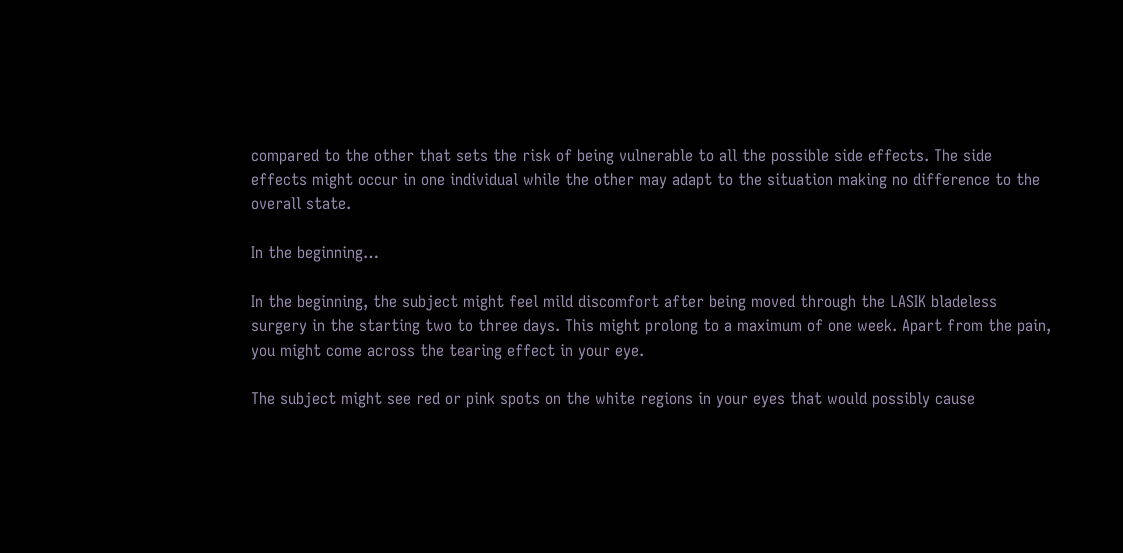compared to the other that sets the risk of being vulnerable to all the possible side effects. The side effects might occur in one individual while the other may adapt to the situation making no difference to the overall state.

In the beginning…

In the beginning, the subject might feel mild discomfort after being moved through the LASIK bladeless surgery in the starting two to three days. This might prolong to a maximum of one week. Apart from the pain, you might come across the tearing effect in your eye.

The subject might see red or pink spots on the white regions in your eyes that would possibly cause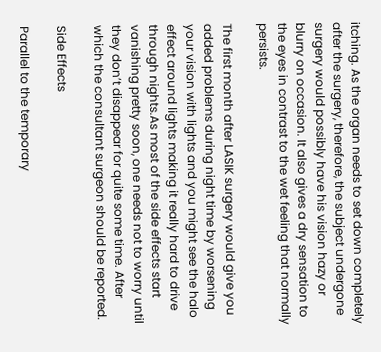itching. As the organ needs to set down completely after the surgery, therefore, the subject undergone surgery would possibly have his vision hazy or blurry on occasion. It also gives a dry sensation to the eyes in contrast to the wet feeling that normally persists.

The first month after LASIK surgery would give you added problems during night time by worsening your vision with lights and you might see the halo effect around lights making it really hard to drive through nights.As most of the side effects start vanishing pretty soon, one needs not to worry until they don’t disappear for quite some time. After which the consultant surgeon should be reported.

Side Effects

Parallel to the temporary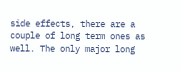side effects, there are a couple of long term ones as well. The only major long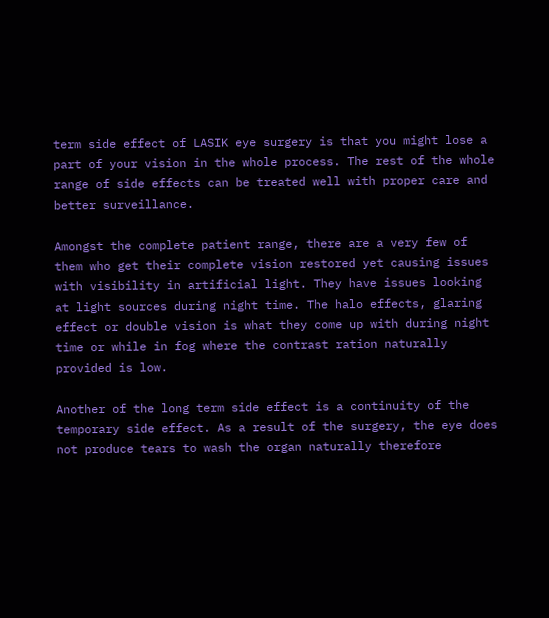term side effect of LASIK eye surgery is that you might lose a part of your vision in the whole process. The rest of the whole range of side effects can be treated well with proper care and better surveillance.

Amongst the complete patient range, there are a very few of them who get their complete vision restored yet causing issues with visibility in artificial light. They have issues looking at light sources during night time. The halo effects, glaring effect or double vision is what they come up with during night time or while in fog where the contrast ration naturally provided is low.

Another of the long term side effect is a continuity of the temporary side effect. As a result of the surgery, the eye does not produce tears to wash the organ naturally therefore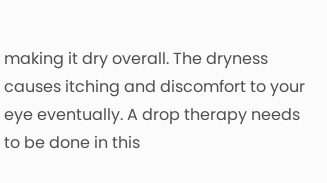making it dry overall. The dryness causes itching and discomfort to your eye eventually. A drop therapy needs to be done in this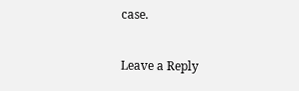case.

Leave a Reply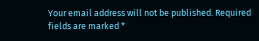Your email address will not be published. Required fields are marked *